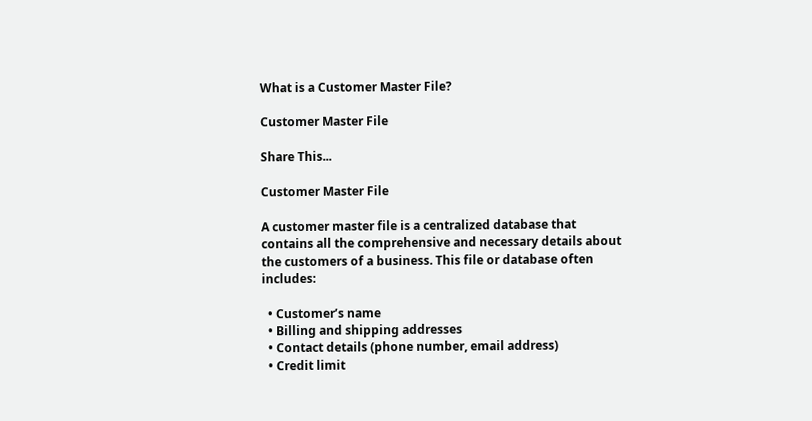What is a Customer Master File?

Customer Master File

Share This...

Customer Master File

A customer master file is a centralized database that contains all the comprehensive and necessary details about the customers of a business. This file or database often includes:

  • Customer’s name
  • Billing and shipping addresses
  • Contact details (phone number, email address)
  • Credit limit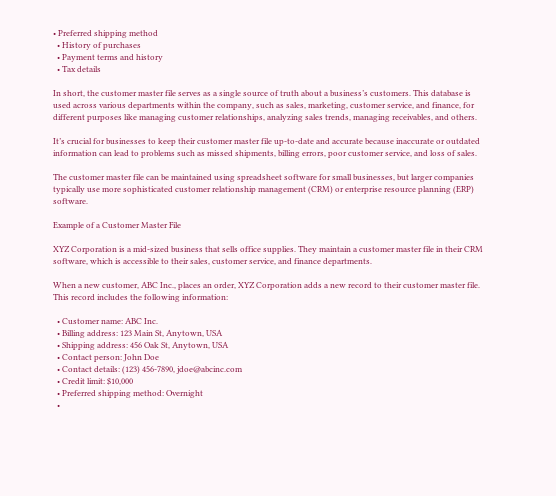• Preferred shipping method
  • History of purchases
  • Payment terms and history
  • Tax details

In short, the customer master file serves as a single source of truth about a business’s customers. This database is used across various departments within the company, such as sales, marketing, customer service, and finance, for different purposes like managing customer relationships, analyzing sales trends, managing receivables, and others.

It’s crucial for businesses to keep their customer master file up-to-date and accurate because inaccurate or outdated information can lead to problems such as missed shipments, billing errors, poor customer service, and loss of sales.

The customer master file can be maintained using spreadsheet software for small businesses, but larger companies typically use more sophisticated customer relationship management (CRM) or enterprise resource planning (ERP) software.

Example of a Customer Master File

XYZ Corporation is a mid-sized business that sells office supplies. They maintain a customer master file in their CRM software, which is accessible to their sales, customer service, and finance departments.

When a new customer, ABC Inc., places an order, XYZ Corporation adds a new record to their customer master file. This record includes the following information:

  • Customer name: ABC Inc.
  • Billing address: 123 Main St, Anytown, USA
  • Shipping address: 456 Oak St, Anytown, USA
  • Contact person: John Doe
  • Contact details: (123) 456-7890, jdoe@abcinc.com
  • Credit limit: $10,000
  • Preferred shipping method: Overnight
  •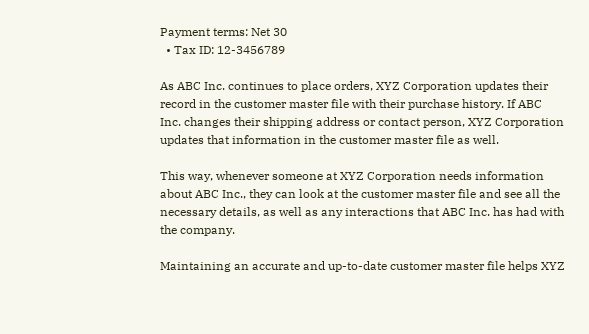Payment terms: Net 30
  • Tax ID: 12-3456789

As ABC Inc. continues to place orders, XYZ Corporation updates their record in the customer master file with their purchase history. If ABC Inc. changes their shipping address or contact person, XYZ Corporation updates that information in the customer master file as well.

This way, whenever someone at XYZ Corporation needs information about ABC Inc., they can look at the customer master file and see all the necessary details, as well as any interactions that ABC Inc. has had with the company.

Maintaining an accurate and up-to-date customer master file helps XYZ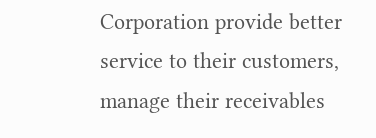Corporation provide better service to their customers, manage their receivables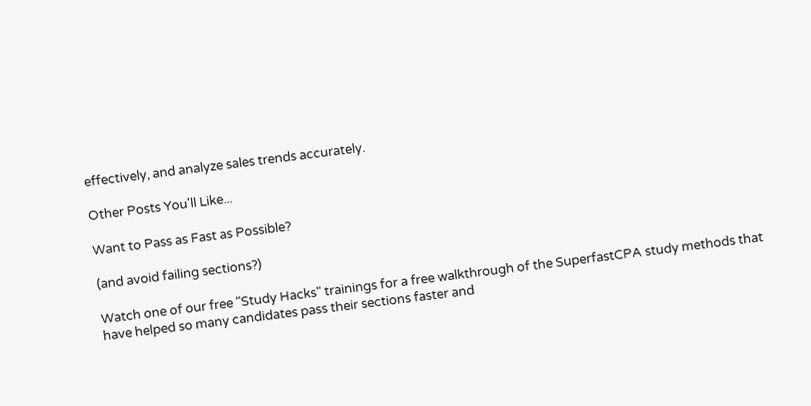effectively, and analyze sales trends accurately.

Other Posts You'll Like...

Want to Pass as Fast as Possible?

(and avoid failing sections?)

Watch one of our free "Study Hacks" trainings for a free walkthrough of the SuperfastCPA study methods that have helped so many candidates pass their sections faster and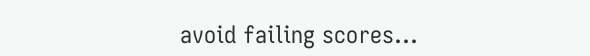avoid failing scores...